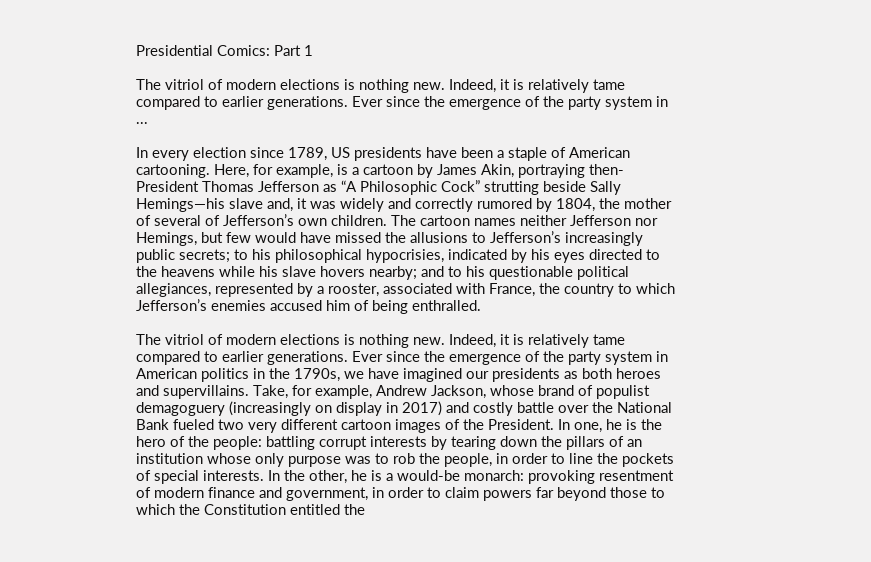Presidential Comics: Part 1

The vitriol of modern elections is nothing new. Indeed, it is relatively tame compared to earlier generations. Ever since the emergence of the party system in ...

In every election since 1789, US presidents have been a staple of American cartooning. Here, for example, is a cartoon by James Akin, portraying then-President Thomas Jefferson as “A Philosophic Cock” strutting beside Sally Hemings—his slave and, it was widely and correctly rumored by 1804, the mother of several of Jefferson’s own children. The cartoon names neither Jefferson nor Hemings, but few would have missed the allusions to Jefferson’s increasingly public secrets; to his philosophical hypocrisies, indicated by his eyes directed to the heavens while his slave hovers nearby; and to his questionable political allegiances, represented by a rooster, associated with France, the country to which Jefferson’s enemies accused him of being enthralled.

The vitriol of modern elections is nothing new. Indeed, it is relatively tame compared to earlier generations. Ever since the emergence of the party system in American politics in the 1790s, we have imagined our presidents as both heroes and supervillains. Take, for example, Andrew Jackson, whose brand of populist demagoguery (increasingly on display in 2017) and costly battle over the National Bank fueled two very different cartoon images of the President. In one, he is the hero of the people: battling corrupt interests by tearing down the pillars of an institution whose only purpose was to rob the people, in order to line the pockets of special interests. In the other, he is a would-be monarch: provoking resentment of modern finance and government, in order to claim powers far beyond those to which the Constitution entitled the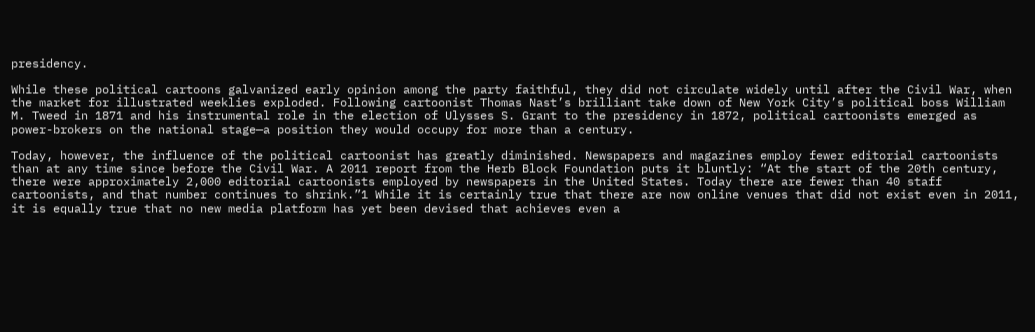presidency.

While these political cartoons galvanized early opinion among the party faithful, they did not circulate widely until after the Civil War, when the market for illustrated weeklies exploded. Following cartoonist Thomas Nast’s brilliant take down of New York City’s political boss William M. Tweed in 1871 and his instrumental role in the election of Ulysses S. Grant to the presidency in 1872, political cartoonists emerged as power-brokers on the national stage—a position they would occupy for more than a century.

Today, however, the influence of the political cartoonist has greatly diminished. Newspapers and magazines employ fewer editorial cartoonists than at any time since before the Civil War. A 2011 report from the Herb Block Foundation puts it bluntly: “At the start of the 20th century, there were approximately 2,000 editorial cartoonists employed by newspapers in the United States. Today there are fewer than 40 staff cartoonists, and that number continues to shrink.”1 While it is certainly true that there are now online venues that did not exist even in 2011, it is equally true that no new media platform has yet been devised that achieves even a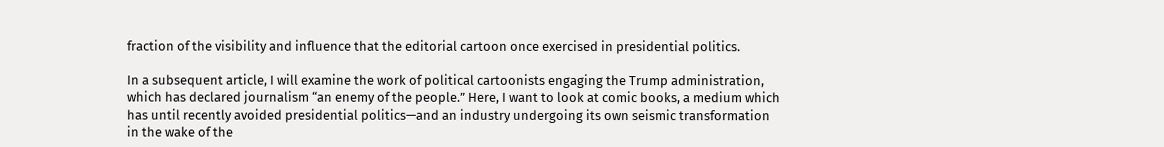fraction of the visibility and influence that the editorial cartoon once exercised in presidential politics.

In a subsequent article, I will examine the work of political cartoonists engaging the Trump administration, which has declared journalism “an enemy of the people.” Here, I want to look at comic books, a medium which has until recently avoided presidential politics—and an industry undergoing its own seismic transformation in the wake of the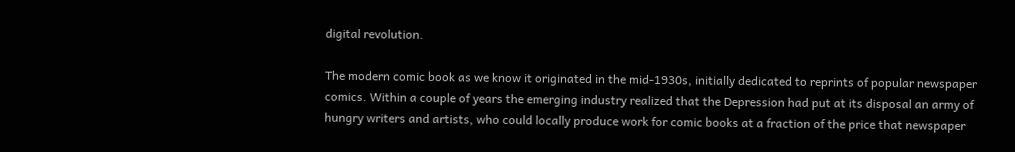digital revolution.

The modern comic book as we know it originated in the mid-1930s, initially dedicated to reprints of popular newspaper comics. Within a couple of years the emerging industry realized that the Depression had put at its disposal an army of hungry writers and artists, who could locally produce work for comic books at a fraction of the price that newspaper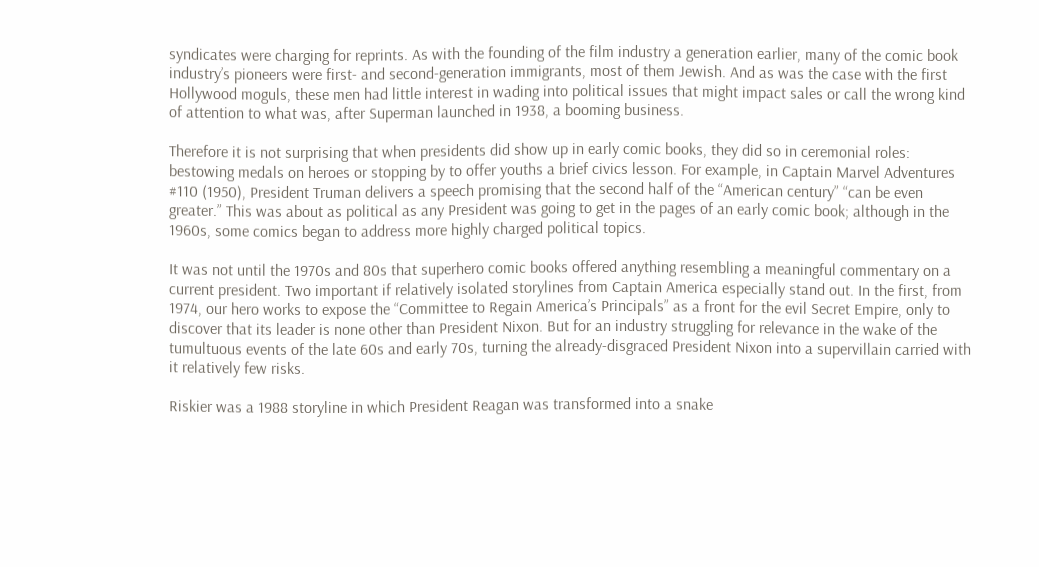syndicates were charging for reprints. As with the founding of the film industry a generation earlier, many of the comic book industry’s pioneers were first- and second-generation immigrants, most of them Jewish. And as was the case with the first Hollywood moguls, these men had little interest in wading into political issues that might impact sales or call the wrong kind of attention to what was, after Superman launched in 1938, a booming business.

Therefore it is not surprising that when presidents did show up in early comic books, they did so in ceremonial roles: bestowing medals on heroes or stopping by to offer youths a brief civics lesson. For example, in Captain Marvel Adventures #110 (1950), President Truman delivers a speech promising that the second half of the “American century” “can be even greater.” This was about as political as any President was going to get in the pages of an early comic book; although in the 1960s, some comics began to address more highly charged political topics.

It was not until the 1970s and 80s that superhero comic books offered anything resembling a meaningful commentary on a current president. Two important if relatively isolated storylines from Captain America especially stand out. In the first, from 1974, our hero works to expose the “Committee to Regain America’s Principals” as a front for the evil Secret Empire, only to discover that its leader is none other than President Nixon. But for an industry struggling for relevance in the wake of the tumultuous events of the late 60s and early 70s, turning the already-disgraced President Nixon into a supervillain carried with it relatively few risks.

Riskier was a 1988 storyline in which President Reagan was transformed into a snake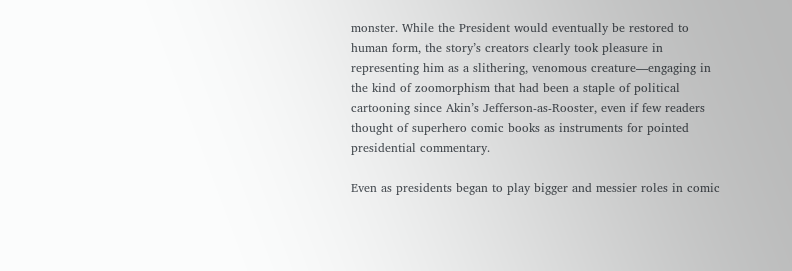monster. While the President would eventually be restored to human form, the story’s creators clearly took pleasure in representing him as a slithering, venomous creature—engaging in the kind of zoomorphism that had been a staple of political cartooning since Akin’s Jefferson-as-Rooster, even if few readers thought of superhero comic books as instruments for pointed presidential commentary.

Even as presidents began to play bigger and messier roles in comic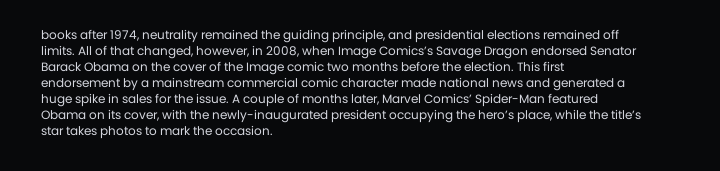books after 1974, neutrality remained the guiding principle, and presidential elections remained off limits. All of that changed, however, in 2008, when Image Comics’s Savage Dragon endorsed Senator Barack Obama on the cover of the Image comic two months before the election. This first endorsement by a mainstream commercial comic character made national news and generated a huge spike in sales for the issue. A couple of months later, Marvel Comics’ Spider-Man featured Obama on its cover, with the newly-inaugurated president occupying the hero’s place, while the title’s star takes photos to mark the occasion.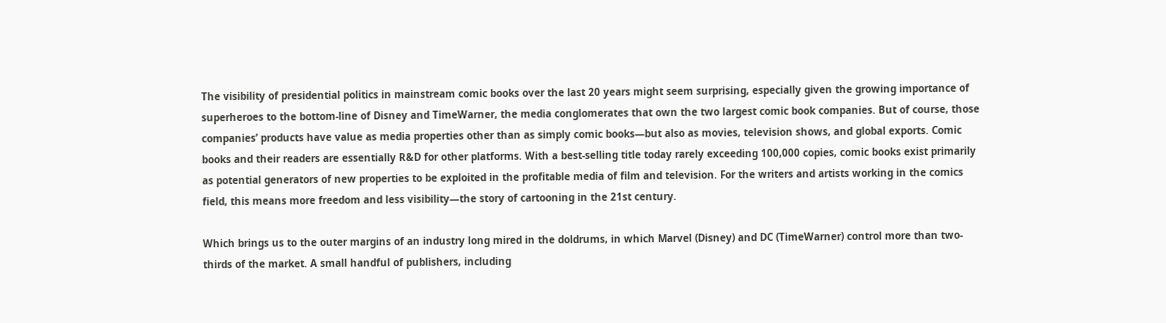The visibility of presidential politics in mainstream comic books over the last 20 years might seem surprising, especially given the growing importance of superheroes to the bottom-line of Disney and TimeWarner, the media conglomerates that own the two largest comic book companies. But of course, those companies’ products have value as media properties other than as simply comic books—but also as movies, television shows, and global exports. Comic books and their readers are essentially R&D for other platforms. With a best-selling title today rarely exceeding 100,000 copies, comic books exist primarily as potential generators of new properties to be exploited in the profitable media of film and television. For the writers and artists working in the comics field, this means more freedom and less visibility—the story of cartooning in the 21st century.

Which brings us to the outer margins of an industry long mired in the doldrums, in which Marvel (Disney) and DC (TimeWarner) control more than two-thirds of the market. A small handful of publishers, including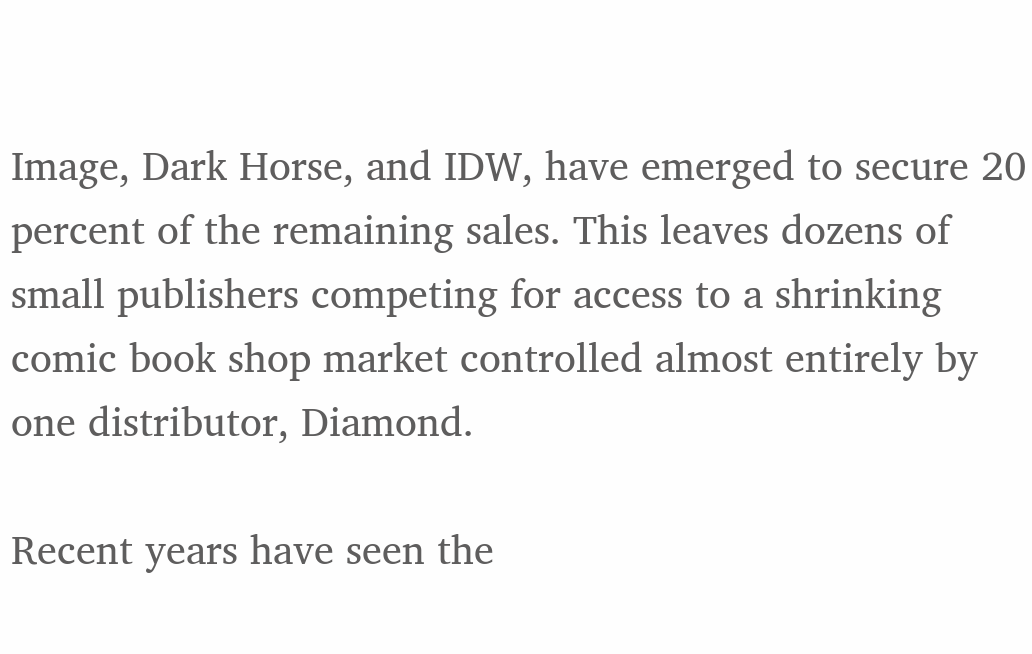Image, Dark Horse, and IDW, have emerged to secure 20 percent of the remaining sales. This leaves dozens of small publishers competing for access to a shrinking comic book shop market controlled almost entirely by one distributor, Diamond.

Recent years have seen the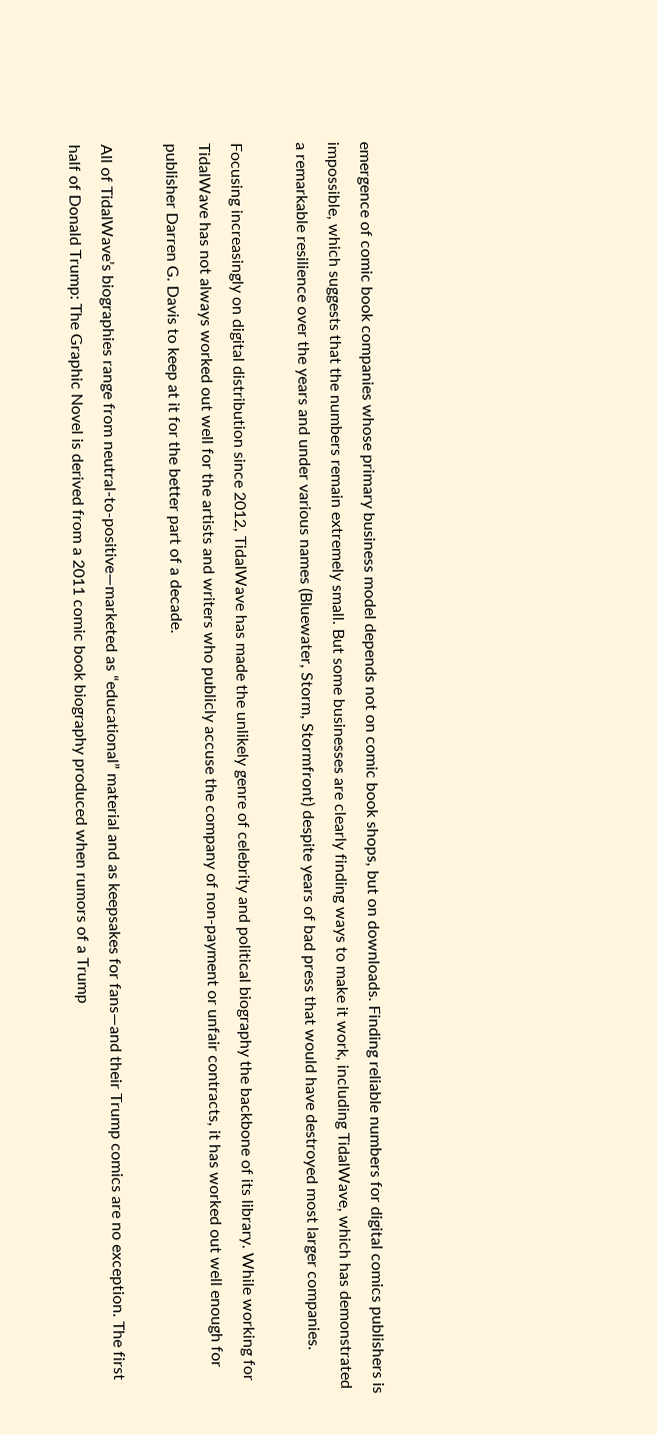emergence of comic book companies whose primary business model depends not on comic book shops, but on downloads. Finding reliable numbers for digital comics publishers is impossible, which suggests that the numbers remain extremely small. But some businesses are clearly finding ways to make it work, including TidalWave, which has demonstrated a remarkable resilience over the years and under various names (Bluewater, Storm, Stormfront) despite years of bad press that would have destroyed most larger companies.

Focusing increasingly on digital distribution since 2012, TidalWave has made the unlikely genre of celebrity and political biography the backbone of its library. While working for TidalWave has not always worked out well for the artists and writers who publicly accuse the company of non-payment or unfair contracts, it has worked out well enough for publisher Darren G. Davis to keep at it for the better part of a decade.

All of TidalWave’s biographies range from neutral-to-positive—marketed as “educational” material and as keepsakes for fans—and their Trump comics are no exception. The first half of Donald Trump: The Graphic Novel is derived from a 2011 comic book biography produced when rumors of a Trump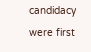candidacy were first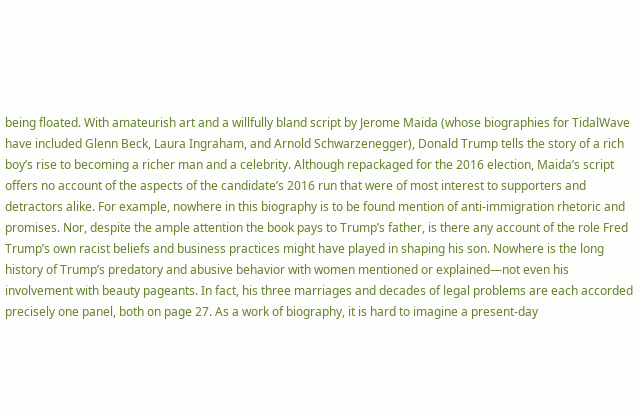being floated. With amateurish art and a willfully bland script by Jerome Maida (whose biographies for TidalWave have included Glenn Beck, Laura Ingraham, and Arnold Schwarzenegger), Donald Trump tells the story of a rich boy’s rise to becoming a richer man and a celebrity. Although repackaged for the 2016 election, Maida’s script offers no account of the aspects of the candidate’s 2016 run that were of most interest to supporters and detractors alike. For example, nowhere in this biography is to be found mention of anti-immigration rhetoric and promises. Nor, despite the ample attention the book pays to Trump’s father, is there any account of the role Fred Trump’s own racist beliefs and business practices might have played in shaping his son. Nowhere is the long history of Trump’s predatory and abusive behavior with women mentioned or explained—not even his involvement with beauty pageants. In fact, his three marriages and decades of legal problems are each accorded precisely one panel, both on page 27. As a work of biography, it is hard to imagine a present-day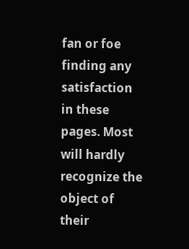fan or foe finding any satisfaction in these pages. Most will hardly recognize the object of their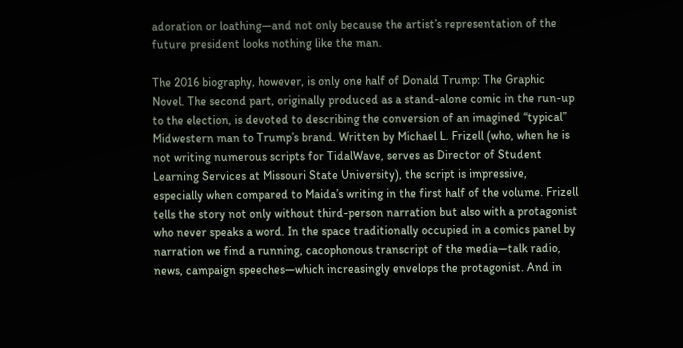adoration or loathing—and not only because the artist’s representation of the future president looks nothing like the man.

The 2016 biography, however, is only one half of Donald Trump: The Graphic Novel. The second part, originally produced as a stand-alone comic in the run-up to the election, is devoted to describing the conversion of an imagined “typical” Midwestern man to Trump’s brand. Written by Michael L. Frizell (who, when he is not writing numerous scripts for TidalWave, serves as Director of Student Learning Services at Missouri State University), the script is impressive, especially when compared to Maida’s writing in the first half of the volume. Frizell tells the story not only without third-person narration but also with a protagonist who never speaks a word. In the space traditionally occupied in a comics panel by narration we find a running, cacophonous transcript of the media—talk radio, news, campaign speeches—which increasingly envelops the protagonist. And in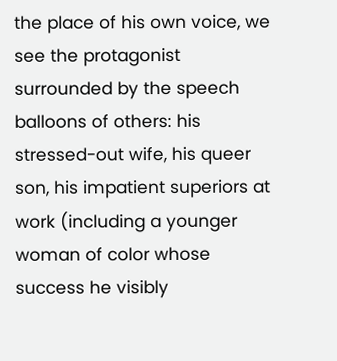the place of his own voice, we see the protagonist surrounded by the speech balloons of others: his stressed-out wife, his queer son, his impatient superiors at work (including a younger woman of color whose success he visibly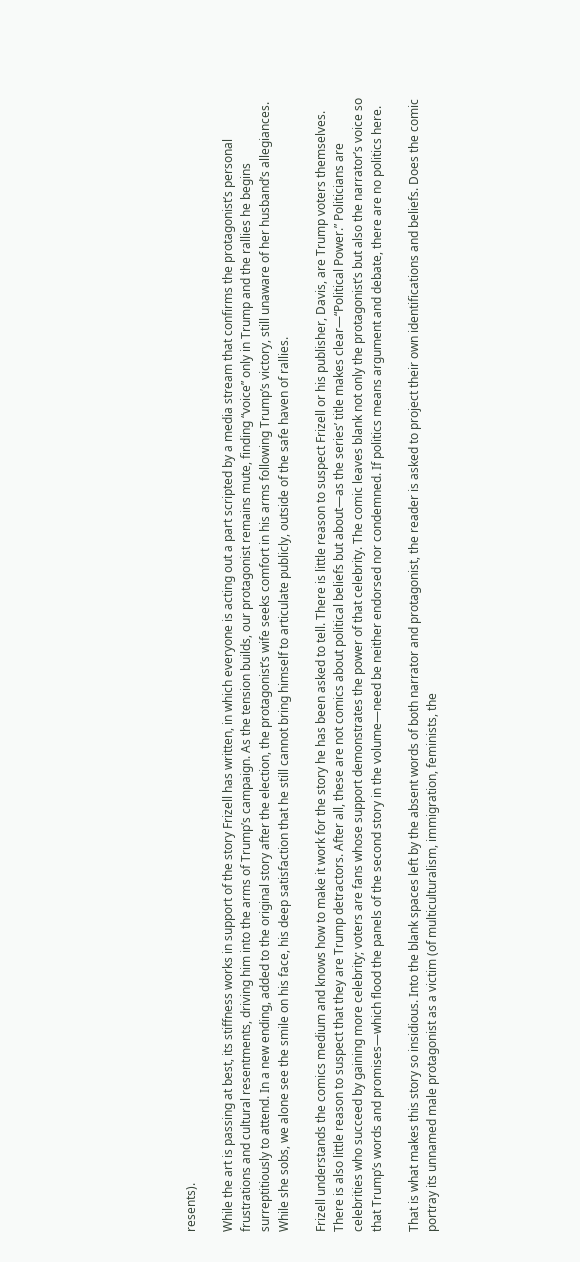resents).

While the art is passing at best, its stiffness works in support of the story Frizell has written, in which everyone is acting out a part scripted by a media stream that confirms the protagonist’s personal frustrations and cultural resentments, driving him into the arms of Trump’s campaign. As the tension builds, our protagonist remains mute, finding “voice” only in Trump and the rallies he begins surreptitiously to attend. In a new ending, added to the original story after the election, the protagonist’s wife seeks comfort in his arms following Trump’s victory, still unaware of her husband’s allegiances. While she sobs, we alone see the smile on his face, his deep satisfaction that he still cannot bring himself to articulate publicly, outside of the safe haven of rallies.

Frizell understands the comics medium and knows how to make it work for the story he has been asked to tell. There is little reason to suspect Frizell or his publisher, Davis, are Trump voters themselves. There is also little reason to suspect that they are Trump detractors. After all, these are not comics about political beliefs but about—as the series’ title makes clear—“Political Power.” Politicians are celebrities who succeed by gaining more celebrity; voters are fans whose support demonstrates the power of that celebrity. The comic leaves blank not only the protagonist’s but also the narrator’s voice so that Trump’s words and promises—which flood the panels of the second story in the volume—need be neither endorsed nor condemned. If politics means argument and debate, there are no politics here.

That is what makes this story so insidious. Into the blank spaces left by the absent words of both narrator and protagonist, the reader is asked to project their own identifications and beliefs. Does the comic portray its unnamed male protagonist as a victim (of multiculturalism, immigration, feminists, the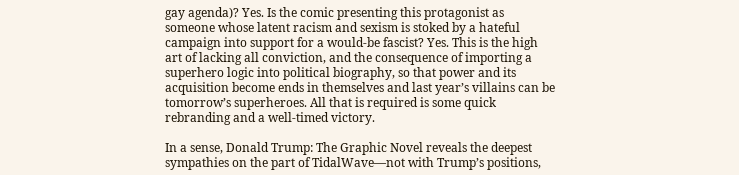gay agenda)? Yes. Is the comic presenting this protagonist as someone whose latent racism and sexism is stoked by a hateful campaign into support for a would-be fascist? Yes. This is the high art of lacking all conviction, and the consequence of importing a superhero logic into political biography, so that power and its acquisition become ends in themselves and last year’s villains can be tomorrow’s superheroes. All that is required is some quick rebranding and a well-timed victory.

In a sense, Donald Trump: The Graphic Novel reveals the deepest sympathies on the part of TidalWave—not with Trump’s positions,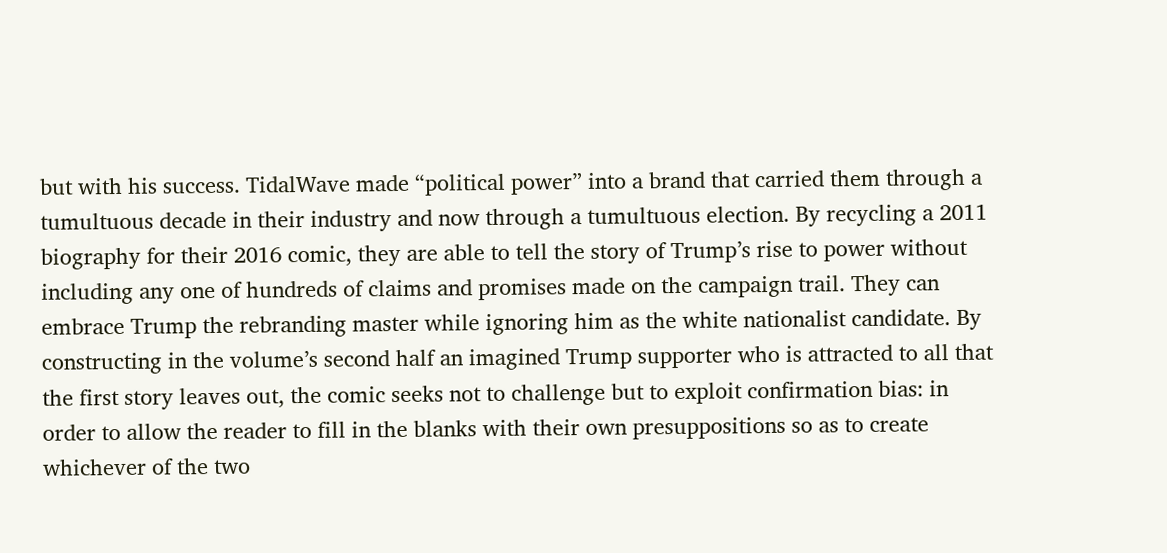but with his success. TidalWave made “political power” into a brand that carried them through a tumultuous decade in their industry and now through a tumultuous election. By recycling a 2011 biography for their 2016 comic, they are able to tell the story of Trump’s rise to power without including any one of hundreds of claims and promises made on the campaign trail. They can embrace Trump the rebranding master while ignoring him as the white nationalist candidate. By constructing in the volume’s second half an imagined Trump supporter who is attracted to all that the first story leaves out, the comic seeks not to challenge but to exploit confirmation bias: in order to allow the reader to fill in the blanks with their own presuppositions so as to create whichever of the two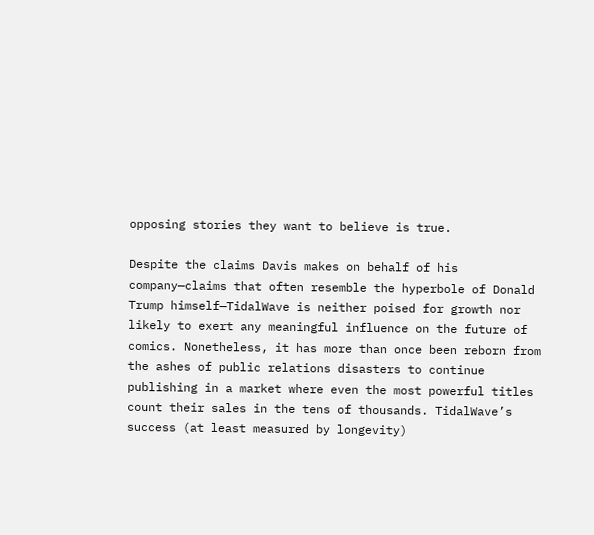opposing stories they want to believe is true.

Despite the claims Davis makes on behalf of his company—claims that often resemble the hyperbole of Donald Trump himself—TidalWave is neither poised for growth nor likely to exert any meaningful influence on the future of comics. Nonetheless, it has more than once been reborn from the ashes of public relations disasters to continue publishing in a market where even the most powerful titles count their sales in the tens of thousands. TidalWave’s success (at least measured by longevity)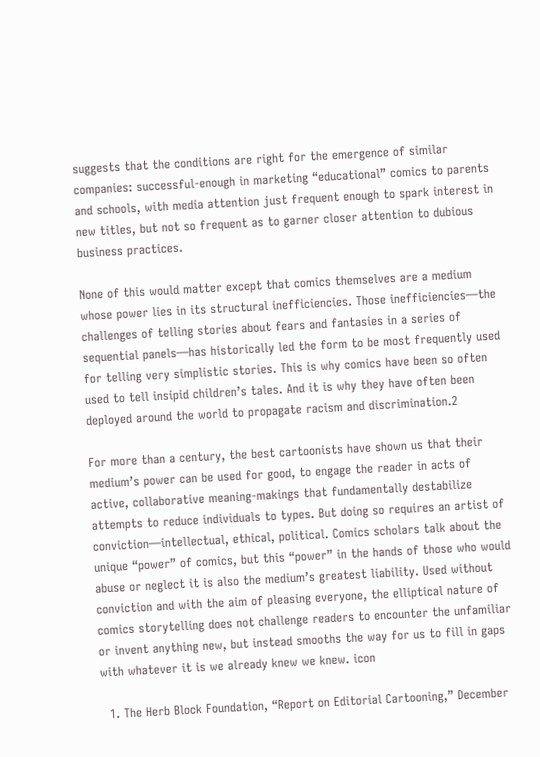suggests that the conditions are right for the emergence of similar companies: successful-enough in marketing “educational” comics to parents and schools, with media attention just frequent enough to spark interest in new titles, but not so frequent as to garner closer attention to dubious business practices.

None of this would matter except that comics themselves are a medium whose power lies in its structural inefficiencies. Those inefficiencies—the challenges of telling stories about fears and fantasies in a series of sequential panels—has historically led the form to be most frequently used for telling very simplistic stories. This is why comics have been so often used to tell insipid children’s tales. And it is why they have often been deployed around the world to propagate racism and discrimination.2

For more than a century, the best cartoonists have shown us that their medium’s power can be used for good, to engage the reader in acts of active, collaborative meaning-makings that fundamentally destabilize attempts to reduce individuals to types. But doing so requires an artist of conviction—intellectual, ethical, political. Comics scholars talk about the unique “power” of comics, but this “power” in the hands of those who would abuse or neglect it is also the medium’s greatest liability. Used without conviction and with the aim of pleasing everyone, the elliptical nature of comics storytelling does not challenge readers to encounter the unfamiliar or invent anything new, but instead smooths the way for us to fill in gaps with whatever it is we already knew we knew. icon

  1. The Herb Block Foundation, “Report on Editorial Cartooning,” December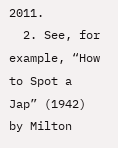2011.
  2. See, for example, “How to Spot a Jap” (1942) by Milton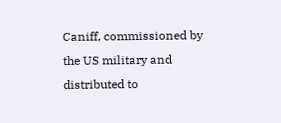Caniff, commissioned by the US military and distributed to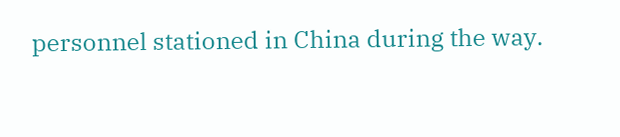personnel stationed in China during the way.